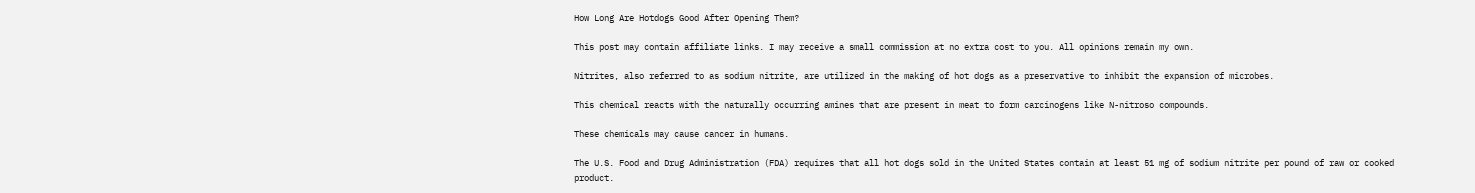How Long Are Hotdogs Good After Opening Them?

This post may contain affiliate links. I may receive a small commission at no extra cost to you. All opinions remain my own.

Nitrites, also referred to as sodium nitrite, are utilized in the making of hot dogs as a preservative to inhibit the expansion of microbes.

This chemical reacts with the naturally occurring amines that are present in meat to form carcinogens like N-nitroso compounds.

These chemicals may cause cancer in humans.

The U.S. Food and Drug Administration (FDA) requires that all hot dogs sold in the United States contain at least 51 mg of sodium nitrite per pound of raw or cooked product.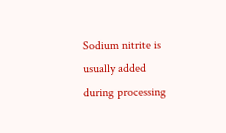Sodium nitrite is usually added during processing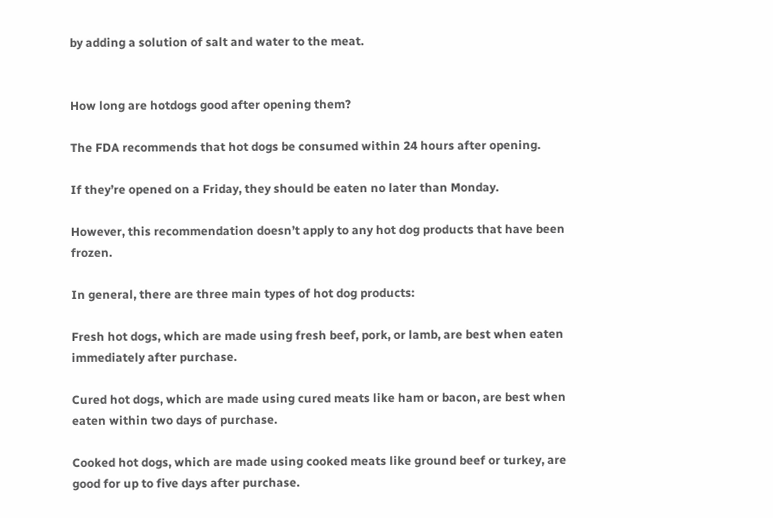by adding a solution of salt and water to the meat.


How long are hotdogs good after opening them?

The FDA recommends that hot dogs be consumed within 24 hours after opening.

If they’re opened on a Friday, they should be eaten no later than Monday.

However, this recommendation doesn’t apply to any hot dog products that have been frozen.

In general, there are three main types of hot dog products:

Fresh hot dogs, which are made using fresh beef, pork, or lamb, are best when eaten immediately after purchase.

Cured hot dogs, which are made using cured meats like ham or bacon, are best when eaten within two days of purchase.

Cooked hot dogs, which are made using cooked meats like ground beef or turkey, are good for up to five days after purchase.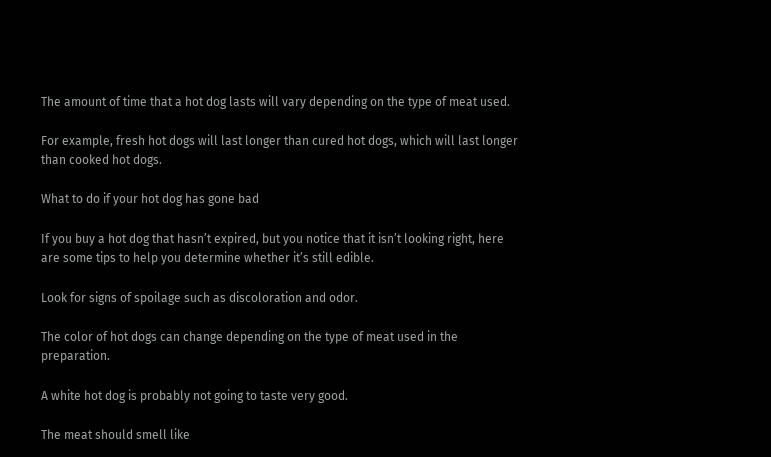The amount of time that a hot dog lasts will vary depending on the type of meat used.

For example, fresh hot dogs will last longer than cured hot dogs, which will last longer than cooked hot dogs.

What to do if your hot dog has gone bad

If you buy a hot dog that hasn’t expired, but you notice that it isn’t looking right, here are some tips to help you determine whether it’s still edible.

Look for signs of spoilage such as discoloration and odor.

The color of hot dogs can change depending on the type of meat used in the preparation.

A white hot dog is probably not going to taste very good.

The meat should smell like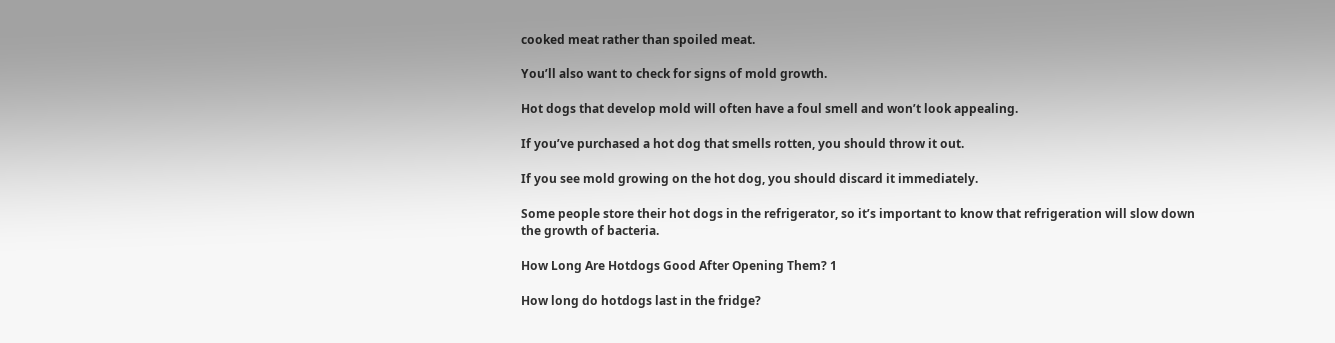cooked meat rather than spoiled meat.

You’ll also want to check for signs of mold growth.

Hot dogs that develop mold will often have a foul smell and won’t look appealing.

If you’ve purchased a hot dog that smells rotten, you should throw it out.

If you see mold growing on the hot dog, you should discard it immediately.

Some people store their hot dogs in the refrigerator, so it’s important to know that refrigeration will slow down the growth of bacteria.

How Long Are Hotdogs Good After Opening Them? 1

How long do hotdogs last in the fridge?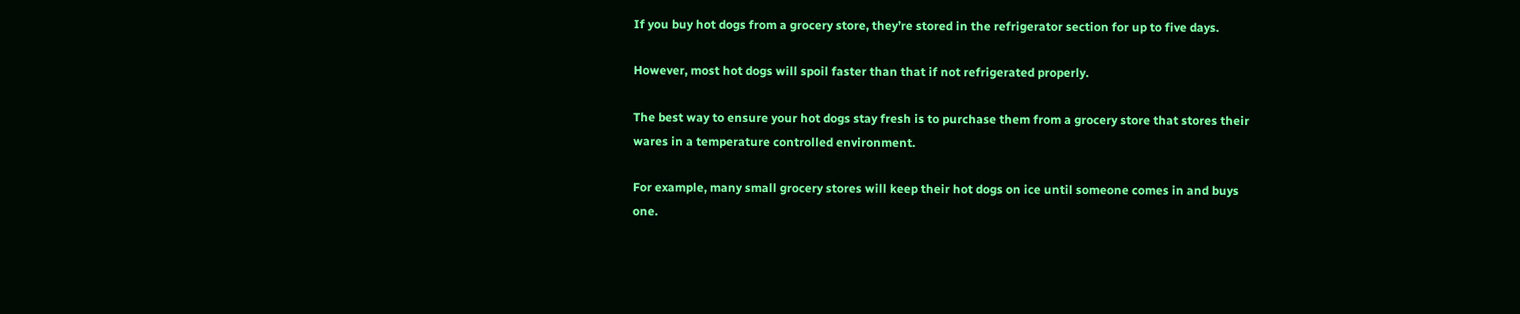If you buy hot dogs from a grocery store, they’re stored in the refrigerator section for up to five days.

However, most hot dogs will spoil faster than that if not refrigerated properly.

The best way to ensure your hot dogs stay fresh is to purchase them from a grocery store that stores their wares in a temperature controlled environment.

For example, many small grocery stores will keep their hot dogs on ice until someone comes in and buys one.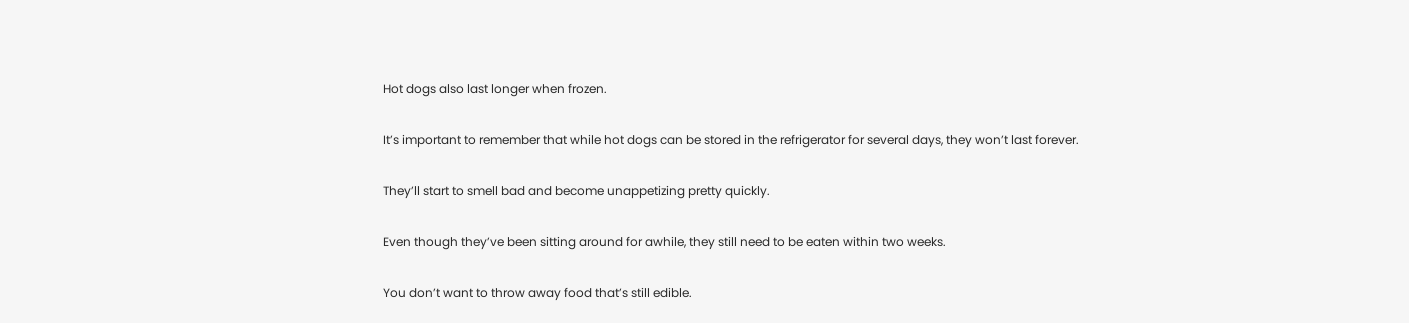Hot dogs also last longer when frozen.

It’s important to remember that while hot dogs can be stored in the refrigerator for several days, they won’t last forever.

They’ll start to smell bad and become unappetizing pretty quickly.

Even though they’ve been sitting around for awhile, they still need to be eaten within two weeks.

You don’t want to throw away food that’s still edible.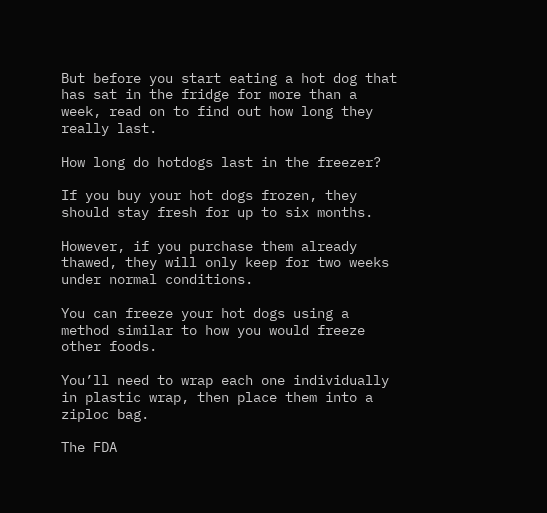But before you start eating a hot dog that has sat in the fridge for more than a week, read on to find out how long they really last.

How long do hotdogs last in the freezer?

If you buy your hot dogs frozen, they should stay fresh for up to six months.

However, if you purchase them already thawed, they will only keep for two weeks under normal conditions.

You can freeze your hot dogs using a method similar to how you would freeze other foods.

You’ll need to wrap each one individually in plastic wrap, then place them into a ziploc bag.

The FDA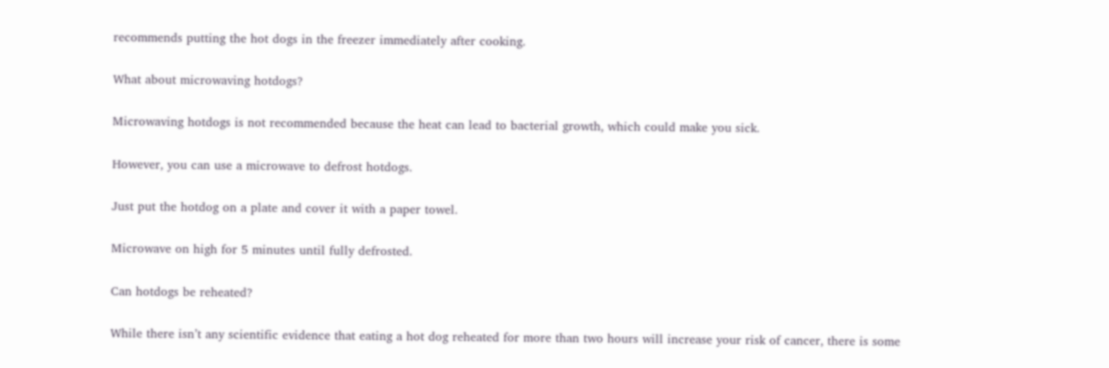recommends putting the hot dogs in the freezer immediately after cooking.

What about microwaving hotdogs?

Microwaving hotdogs is not recommended because the heat can lead to bacterial growth, which could make you sick.

However, you can use a microwave to defrost hotdogs.

Just put the hotdog on a plate and cover it with a paper towel.

Microwave on high for 5 minutes until fully defrosted.

Can hotdogs be reheated?

While there isn’t any scientific evidence that eating a hot dog reheated for more than two hours will increase your risk of cancer, there is some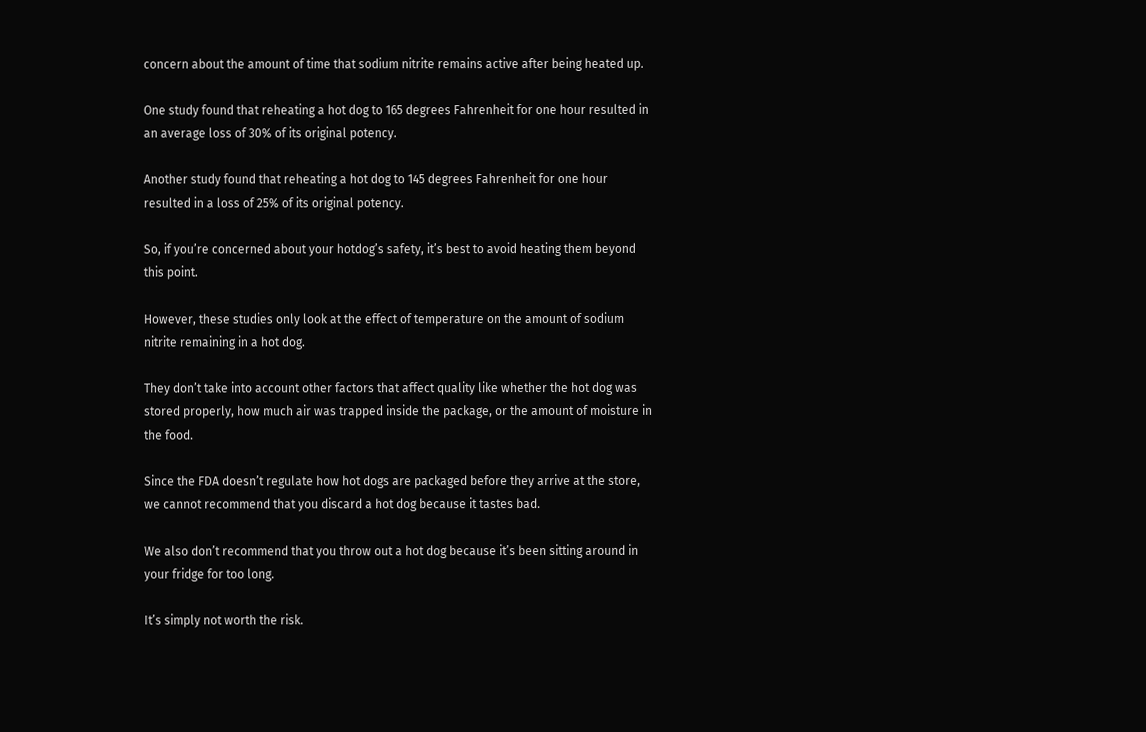concern about the amount of time that sodium nitrite remains active after being heated up.

One study found that reheating a hot dog to 165 degrees Fahrenheit for one hour resulted in an average loss of 30% of its original potency.

Another study found that reheating a hot dog to 145 degrees Fahrenheit for one hour resulted in a loss of 25% of its original potency.

So, if you’re concerned about your hotdog’s safety, it’s best to avoid heating them beyond this point.

However, these studies only look at the effect of temperature on the amount of sodium nitrite remaining in a hot dog.

They don’t take into account other factors that affect quality like whether the hot dog was stored properly, how much air was trapped inside the package, or the amount of moisture in the food.

Since the FDA doesn’t regulate how hot dogs are packaged before they arrive at the store, we cannot recommend that you discard a hot dog because it tastes bad.

We also don’t recommend that you throw out a hot dog because it’s been sitting around in your fridge for too long.

It’s simply not worth the risk.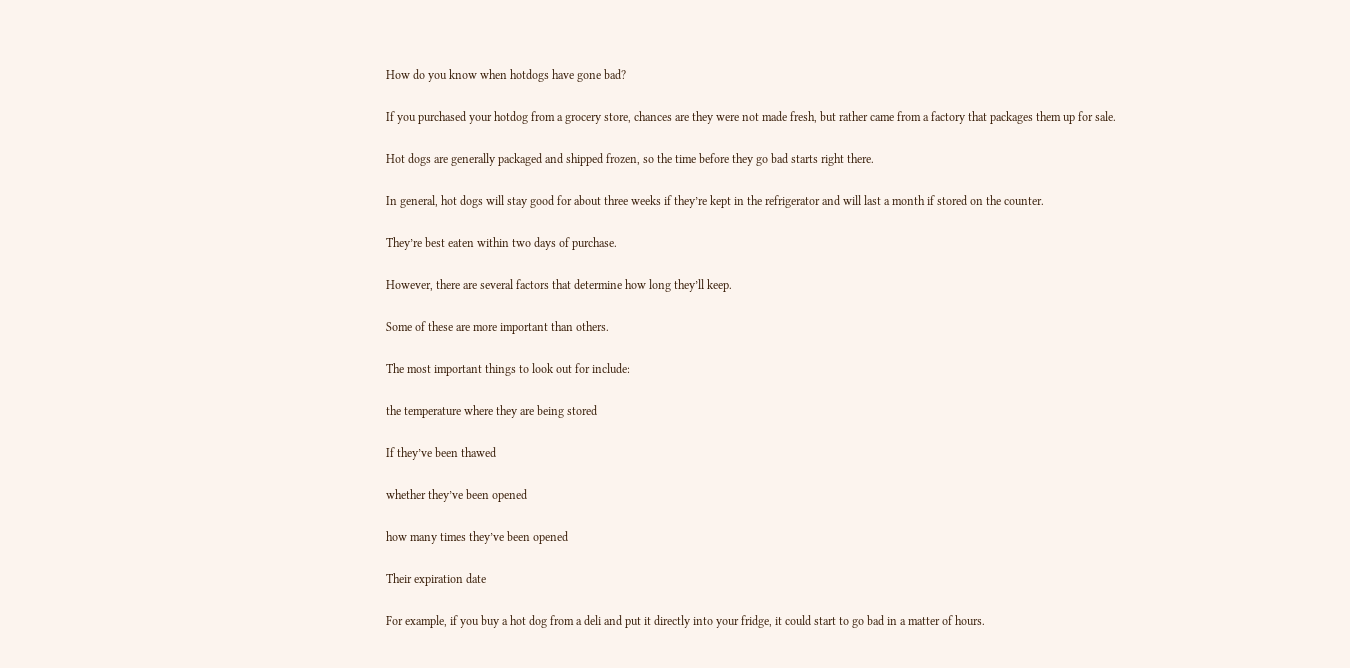How do you know when hotdogs have gone bad?

If you purchased your hotdog from a grocery store, chances are they were not made fresh, but rather came from a factory that packages them up for sale.

Hot dogs are generally packaged and shipped frozen, so the time before they go bad starts right there.

In general, hot dogs will stay good for about three weeks if they’re kept in the refrigerator and will last a month if stored on the counter.

They’re best eaten within two days of purchase.

However, there are several factors that determine how long they’ll keep.

Some of these are more important than others.

The most important things to look out for include:

the temperature where they are being stored

If they’ve been thawed

whether they’ve been opened

how many times they’ve been opened

Their expiration date

For example, if you buy a hot dog from a deli and put it directly into your fridge, it could start to go bad in a matter of hours.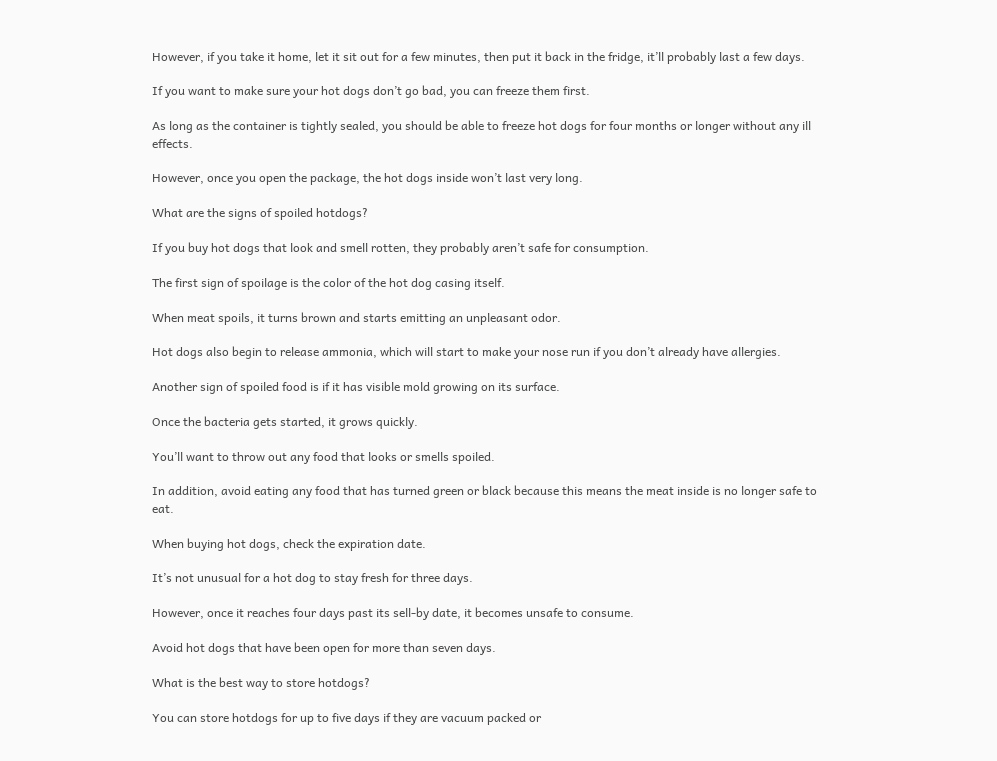However, if you take it home, let it sit out for a few minutes, then put it back in the fridge, it’ll probably last a few days.

If you want to make sure your hot dogs don’t go bad, you can freeze them first.

As long as the container is tightly sealed, you should be able to freeze hot dogs for four months or longer without any ill effects.

However, once you open the package, the hot dogs inside won’t last very long.

What are the signs of spoiled hotdogs?

If you buy hot dogs that look and smell rotten, they probably aren’t safe for consumption.

The first sign of spoilage is the color of the hot dog casing itself.

When meat spoils, it turns brown and starts emitting an unpleasant odor.

Hot dogs also begin to release ammonia, which will start to make your nose run if you don’t already have allergies.

Another sign of spoiled food is if it has visible mold growing on its surface.

Once the bacteria gets started, it grows quickly.

You’ll want to throw out any food that looks or smells spoiled.

In addition, avoid eating any food that has turned green or black because this means the meat inside is no longer safe to eat.

When buying hot dogs, check the expiration date.

It’s not unusual for a hot dog to stay fresh for three days.

However, once it reaches four days past its sell-by date, it becomes unsafe to consume.

Avoid hot dogs that have been open for more than seven days.

What is the best way to store hotdogs?

You can store hotdogs for up to five days if they are vacuum packed or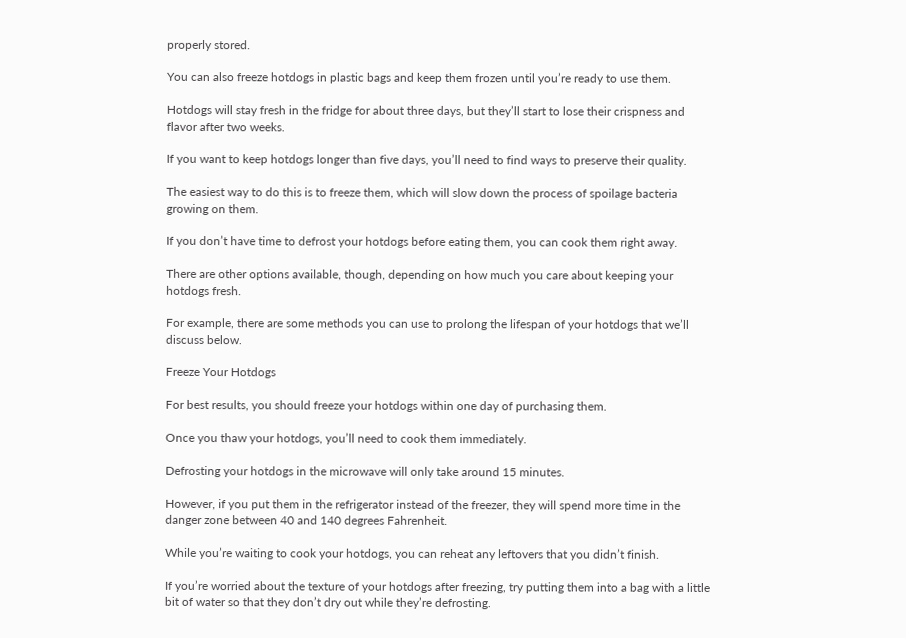properly stored.

You can also freeze hotdogs in plastic bags and keep them frozen until you’re ready to use them.

Hotdogs will stay fresh in the fridge for about three days, but they’ll start to lose their crispness and flavor after two weeks.

If you want to keep hotdogs longer than five days, you’ll need to find ways to preserve their quality.

The easiest way to do this is to freeze them, which will slow down the process of spoilage bacteria growing on them.

If you don’t have time to defrost your hotdogs before eating them, you can cook them right away.

There are other options available, though, depending on how much you care about keeping your hotdogs fresh.

For example, there are some methods you can use to prolong the lifespan of your hotdogs that we’ll discuss below.

Freeze Your Hotdogs

For best results, you should freeze your hotdogs within one day of purchasing them.

Once you thaw your hotdogs, you’ll need to cook them immediately.

Defrosting your hotdogs in the microwave will only take around 15 minutes.

However, if you put them in the refrigerator instead of the freezer, they will spend more time in the danger zone between 40 and 140 degrees Fahrenheit.

While you’re waiting to cook your hotdogs, you can reheat any leftovers that you didn’t finish.

If you’re worried about the texture of your hotdogs after freezing, try putting them into a bag with a little bit of water so that they don’t dry out while they’re defrosting.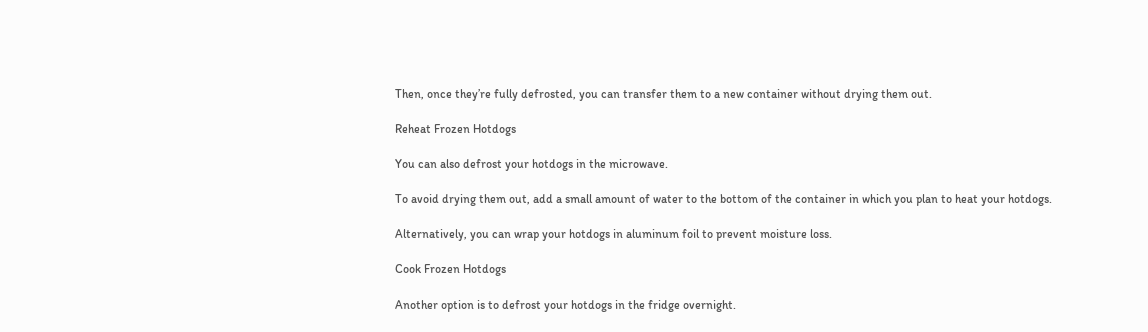Then, once they’re fully defrosted, you can transfer them to a new container without drying them out.

Reheat Frozen Hotdogs

You can also defrost your hotdogs in the microwave.

To avoid drying them out, add a small amount of water to the bottom of the container in which you plan to heat your hotdogs.

Alternatively, you can wrap your hotdogs in aluminum foil to prevent moisture loss.

Cook Frozen Hotdogs

Another option is to defrost your hotdogs in the fridge overnight.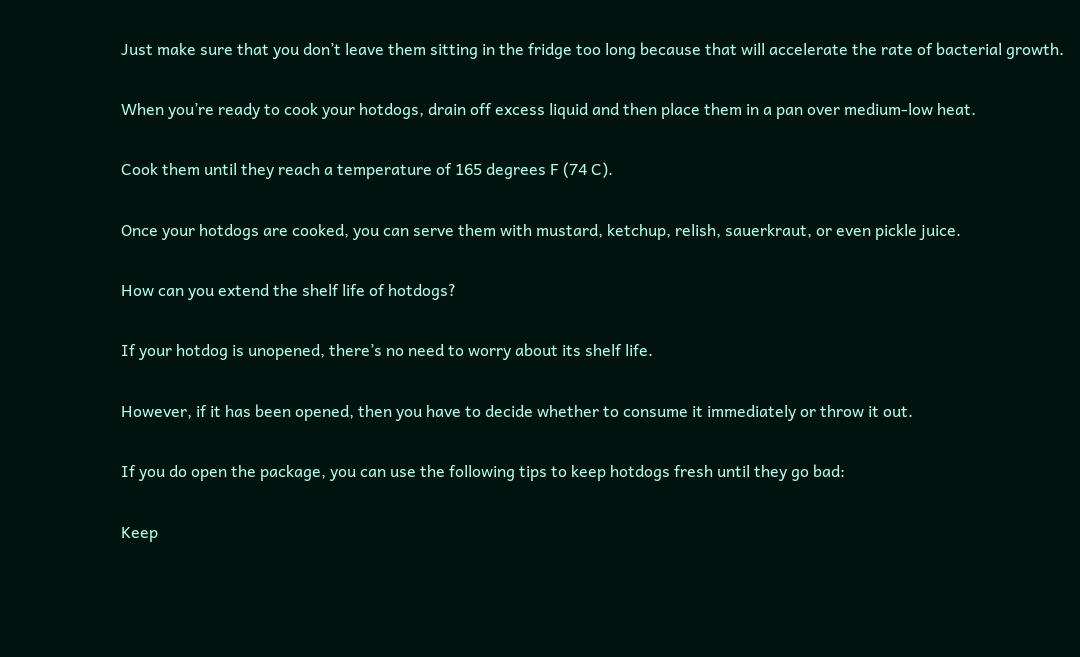Just make sure that you don’t leave them sitting in the fridge too long because that will accelerate the rate of bacterial growth.

When you’re ready to cook your hotdogs, drain off excess liquid and then place them in a pan over medium-low heat.

Cook them until they reach a temperature of 165 degrees F (74 C).

Once your hotdogs are cooked, you can serve them with mustard, ketchup, relish, sauerkraut, or even pickle juice.

How can you extend the shelf life of hotdogs?

If your hotdog is unopened, there’s no need to worry about its shelf life.

However, if it has been opened, then you have to decide whether to consume it immediately or throw it out.

If you do open the package, you can use the following tips to keep hotdogs fresh until they go bad:

Keep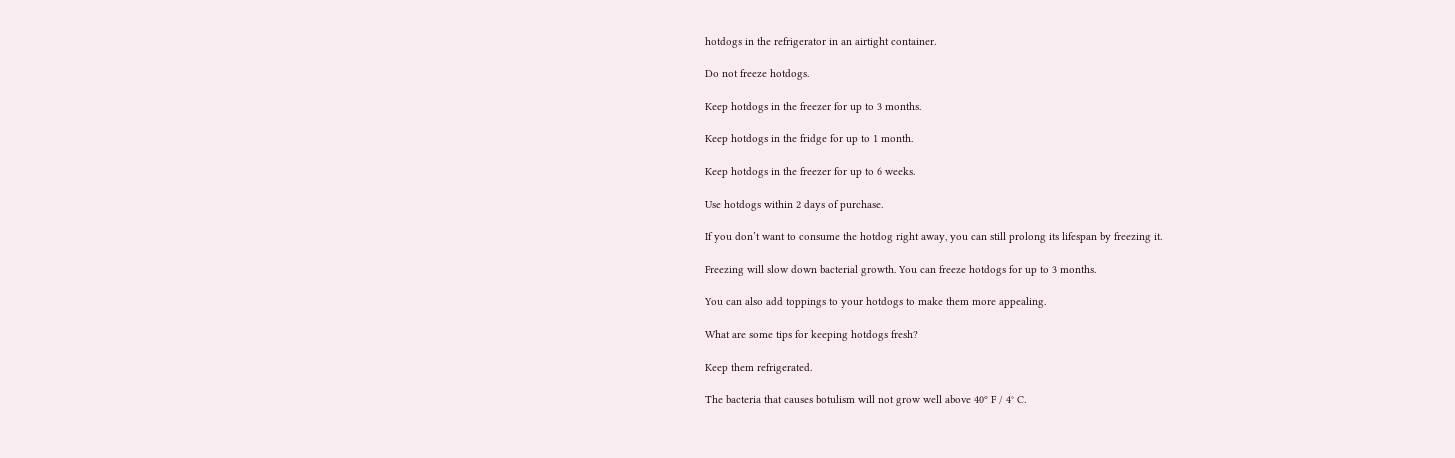hotdogs in the refrigerator in an airtight container.

Do not freeze hotdogs.

Keep hotdogs in the freezer for up to 3 months.

Keep hotdogs in the fridge for up to 1 month.

Keep hotdogs in the freezer for up to 6 weeks.

Use hotdogs within 2 days of purchase.

If you don’t want to consume the hotdog right away, you can still prolong its lifespan by freezing it.

Freezing will slow down bacterial growth. You can freeze hotdogs for up to 3 months.

You can also add toppings to your hotdogs to make them more appealing.

What are some tips for keeping hotdogs fresh?

Keep them refrigerated.

The bacteria that causes botulism will not grow well above 40º F / 4° C.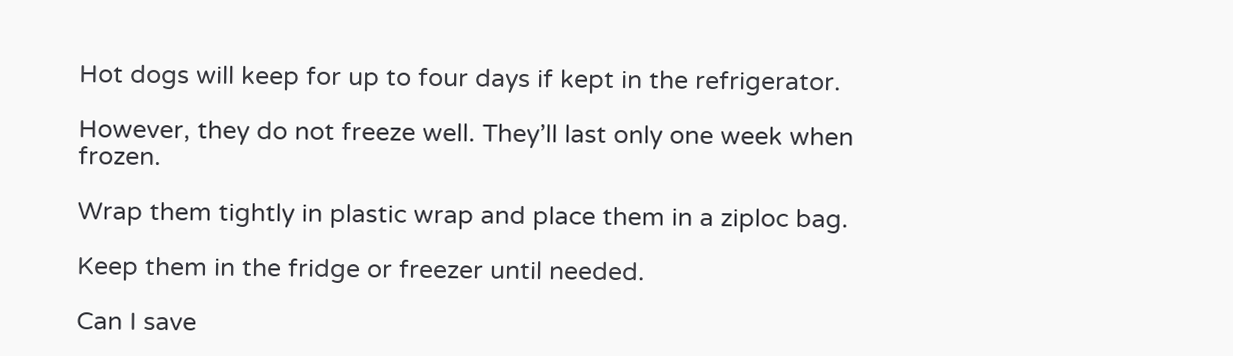Hot dogs will keep for up to four days if kept in the refrigerator.

However, they do not freeze well. They’ll last only one week when frozen.

Wrap them tightly in plastic wrap and place them in a ziploc bag.

Keep them in the fridge or freezer until needed.

Can I save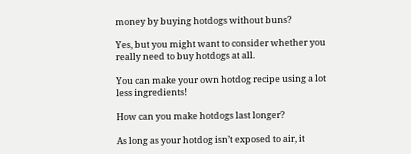money by buying hotdogs without buns?

Yes, but you might want to consider whether you really need to buy hotdogs at all.

You can make your own hotdog recipe using a lot less ingredients!

How can you make hotdogs last longer?

As long as your hotdog isn’t exposed to air, it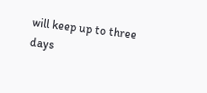will keep up to three days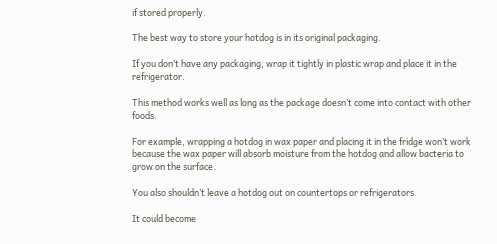if stored properly.

The best way to store your hotdog is in its original packaging.

If you don’t have any packaging, wrap it tightly in plastic wrap and place it in the refrigerator.

This method works well as long as the package doesn’t come into contact with other foods.

For example, wrapping a hotdog in wax paper and placing it in the fridge won’t work because the wax paper will absorb moisture from the hotdog and allow bacteria to grow on the surface.

You also shouldn’t leave a hotdog out on countertops or refrigerators.

It could become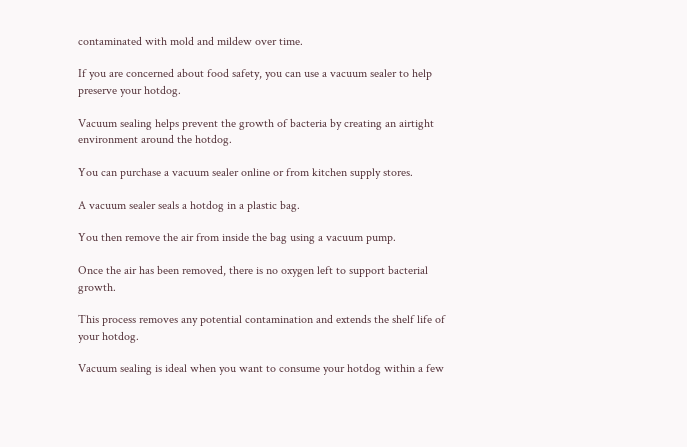contaminated with mold and mildew over time.

If you are concerned about food safety, you can use a vacuum sealer to help preserve your hotdog.

Vacuum sealing helps prevent the growth of bacteria by creating an airtight environment around the hotdog.

You can purchase a vacuum sealer online or from kitchen supply stores.

A vacuum sealer seals a hotdog in a plastic bag.

You then remove the air from inside the bag using a vacuum pump.

Once the air has been removed, there is no oxygen left to support bacterial growth.

This process removes any potential contamination and extends the shelf life of your hotdog.

Vacuum sealing is ideal when you want to consume your hotdog within a few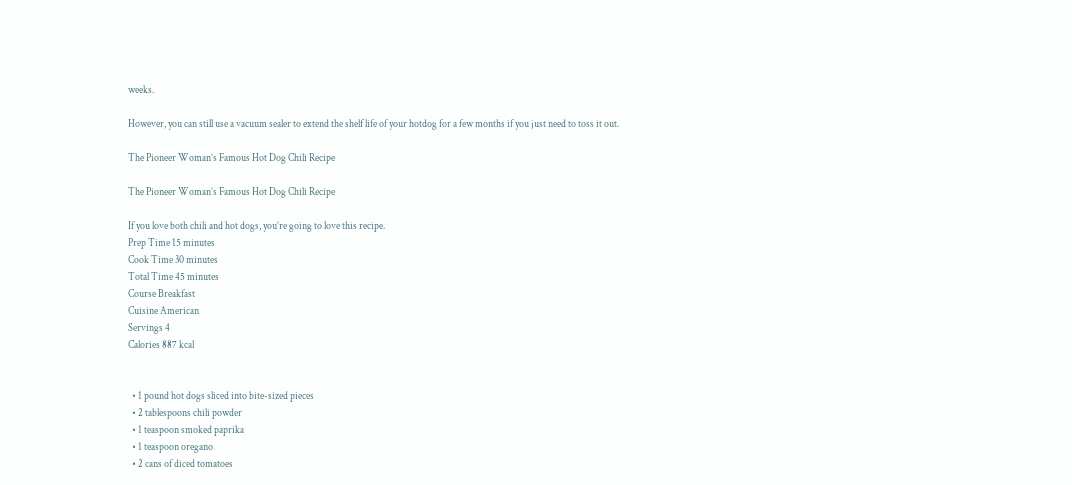weeks.

However, you can still use a vacuum sealer to extend the shelf life of your hotdog for a few months if you just need to toss it out.

The Pioneer Woman’s Famous Hot Dog Chili Recipe

The Pioneer Woman’s Famous Hot Dog Chili Recipe

If you love both chili and hot dogs, you’re going to love this recipe.
Prep Time 15 minutes
Cook Time 30 minutes
Total Time 45 minutes
Course Breakfast
Cuisine American
Servings 4
Calories 887 kcal


  • 1 pound hot dogs sliced into bite-sized pieces
  • 2 tablespoons chili powder
  • 1 teaspoon smoked paprika
  • 1 teaspoon oregano
  • 2 cans of diced tomatoes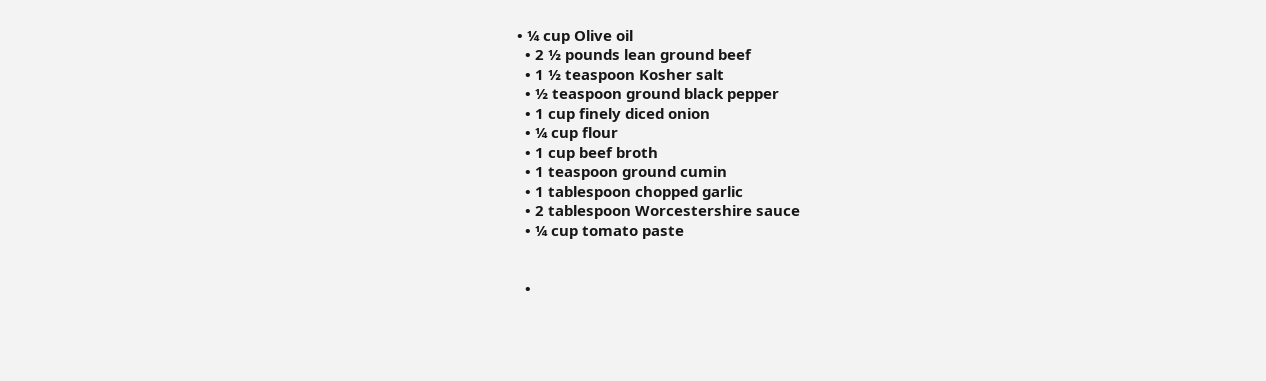• ¼ cup Olive oil
  • 2 ½ pounds lean ground beef
  • 1 ½ teaspoon Kosher salt
  • ½ teaspoon ground black pepper
  • 1 cup finely diced onion
  • ¼ cup flour
  • 1 cup beef broth
  • 1 teaspoon ground cumin
  • 1 tablespoon chopped garlic
  • 2 tablespoon Worcestershire sauce
  • ¼ cup tomato paste


  •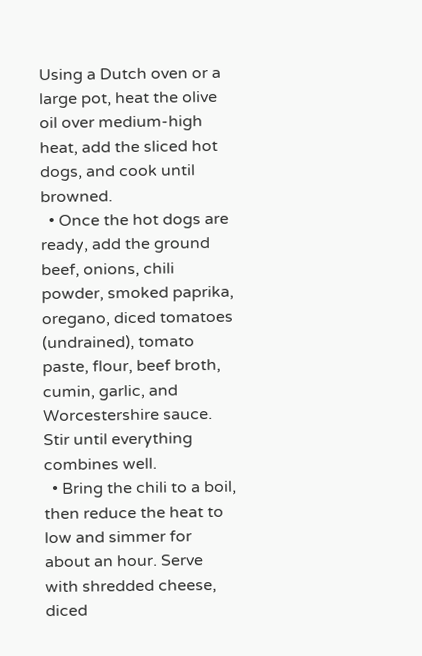Using a Dutch oven or a large pot, heat the olive oil over medium-high heat, add the sliced hot dogs, and cook until browned.
  • Once the hot dogs are ready, add the ground beef, onions, chili powder, smoked paprika, oregano, diced tomatoes (undrained), tomato paste, flour, beef broth, cumin, garlic, and Worcestershire sauce. Stir until everything combines well.
  • Bring the chili to a boil, then reduce the heat to low and simmer for about an hour. Serve with shredded cheese, diced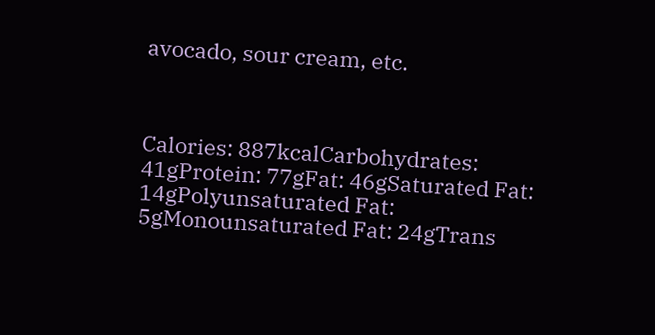avocado, sour cream, etc.



Calories: 887kcalCarbohydrates: 41gProtein: 77gFat: 46gSaturated Fat: 14gPolyunsaturated Fat: 5gMonounsaturated Fat: 24gTrans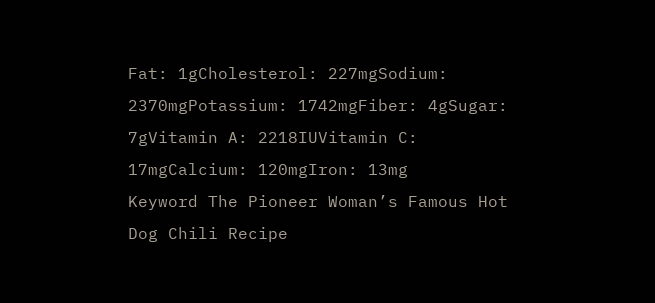Fat: 1gCholesterol: 227mgSodium: 2370mgPotassium: 1742mgFiber: 4gSugar: 7gVitamin A: 2218IUVitamin C: 17mgCalcium: 120mgIron: 13mg
Keyword The Pioneer Woman’s Famous Hot Dog Chili Recipe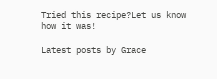Tried this recipe?Let us know how it was!

Latest posts by Grace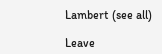Lambert (see all)

Leave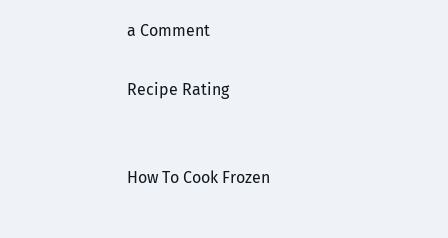a Comment

Recipe Rating


How To Cook Frozen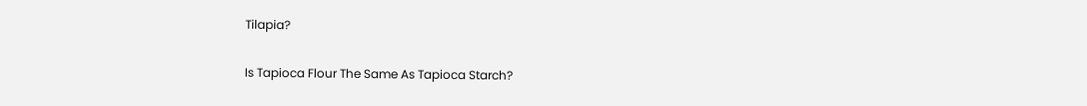Tilapia?

Is Tapioca Flour The Same As Tapioca Starch?